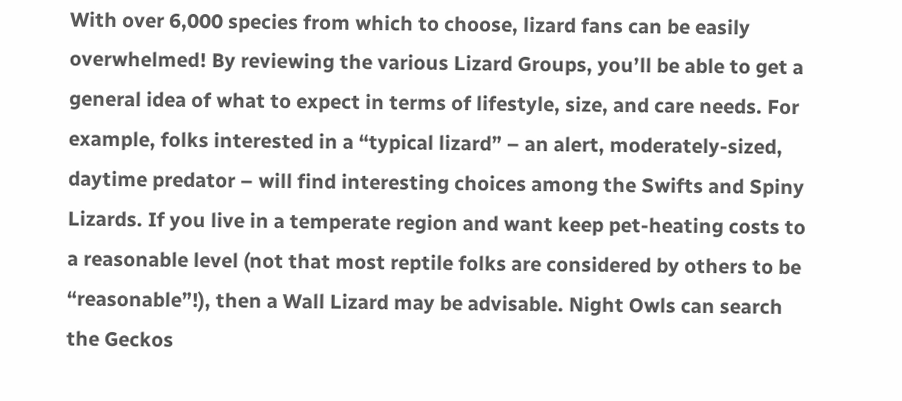With over 6,000 species from which to choose, lizard fans can be easily overwhelmed! By reviewing the various Lizard Groups, you’ll be able to get a general idea of what to expect in terms of lifestyle, size, and care needs. For example, folks interested in a “typical lizard” – an alert, moderately-sized, daytime predator – will find interesting choices among the Swifts and Spiny Lizards. If you live in a temperate region and want keep pet-heating costs to a reasonable level (not that most reptile folks are considered by others to be “reasonable”!), then a Wall Lizard may be advisable. Night Owls can search the Geckos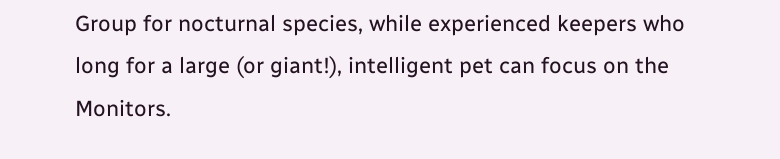Group for nocturnal species, while experienced keepers who long for a large (or giant!), intelligent pet can focus on the Monitors.